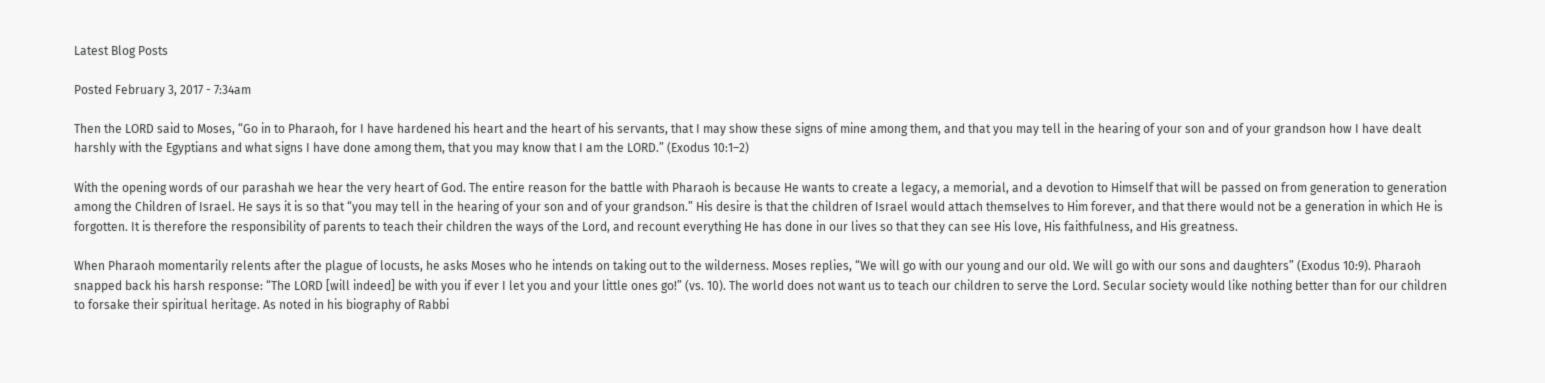Latest Blog Posts

Posted February 3, 2017 - 7:34am

Then the LORD said to Moses, “Go in to Pharaoh, for I have hardened his heart and the heart of his servants, that I may show these signs of mine among them, and that you may tell in the hearing of your son and of your grandson how I have dealt harshly with the Egyptians and what signs I have done among them, that you may know that I am the LORD.” (Exodus 10:1–2)

With the opening words of our parashah we hear the very heart of God. The entire reason for the battle with Pharaoh is because He wants to create a legacy, a memorial, and a devotion to Himself that will be passed on from generation to generation among the Children of Israel. He says it is so that “you may tell in the hearing of your son and of your grandson.” His desire is that the children of Israel would attach themselves to Him forever, and that there would not be a generation in which He is forgotten. It is therefore the responsibility of parents to teach their children the ways of the Lord, and recount everything He has done in our lives so that they can see His love, His faithfulness, and His greatness.

When Pharaoh momentarily relents after the plague of locusts, he asks Moses who he intends on taking out to the wilderness. Moses replies, “We will go with our young and our old. We will go with our sons and daughters” (Exodus 10:9). Pharaoh snapped back his harsh response: “The LORD [will indeed] be with you if ever I let you and your little ones go!” (vs. 10). The world does not want us to teach our children to serve the Lord. Secular society would like nothing better than for our children to forsake their spiritual heritage. As noted in his biography of Rabbi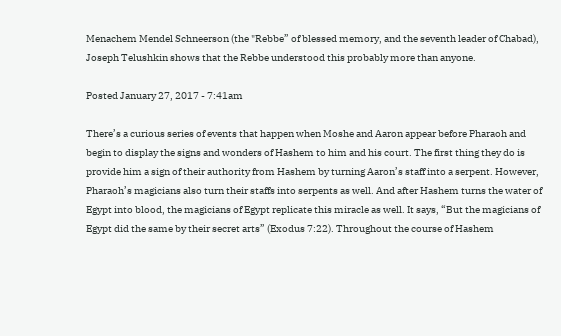Menachem Mendel Schneerson (the "Rebbe” of blessed memory, and the seventh leader of Chabad), Joseph Telushkin shows that the Rebbe understood this probably more than anyone.

Posted January 27, 2017 - 7:41am

There’s a curious series of events that happen when Moshe and Aaron appear before Pharaoh and begin to display the signs and wonders of Hashem to him and his court. The first thing they do is provide him a sign of their authority from Hashem by turning Aaron’s staff into a serpent. However, Pharaoh’s magicians also turn their staffs into serpents as well. And after Hashem turns the water of Egypt into blood, the magicians of Egypt replicate this miracle as well. It says, “But the magicians of Egypt did the same by their secret arts” (Exodus 7:22). Throughout the course of Hashem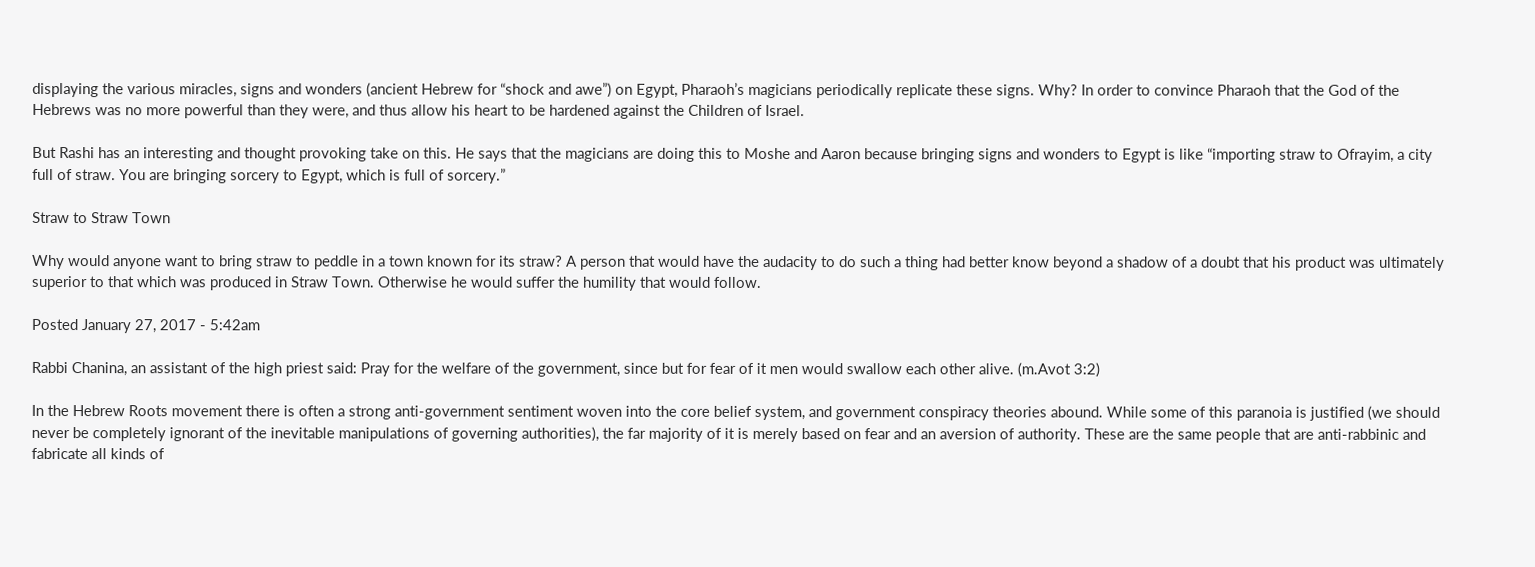displaying the various miracles, signs and wonders (ancient Hebrew for “shock and awe”) on Egypt, Pharaoh’s magicians periodically replicate these signs. Why? In order to convince Pharaoh that the God of the Hebrews was no more powerful than they were, and thus allow his heart to be hardened against the Children of Israel.

But Rashi has an interesting and thought provoking take on this. He says that the magicians are doing this to Moshe and Aaron because bringing signs and wonders to Egypt is like “importing straw to Ofrayim, a city full of straw. You are bringing sorcery to Egypt, which is full of sorcery.”

Straw to Straw Town

Why would anyone want to bring straw to peddle in a town known for its straw? A person that would have the audacity to do such a thing had better know beyond a shadow of a doubt that his product was ultimately superior to that which was produced in Straw Town. Otherwise he would suffer the humility that would follow.

Posted January 27, 2017 - 5:42am

Rabbi Chanina, an assistant of the high priest said: Pray for the welfare of the government, since but for fear of it men would swallow each other alive. (m.Avot 3:2)

In the Hebrew Roots movement there is often a strong anti-government sentiment woven into the core belief system, and government conspiracy theories abound. While some of this paranoia is justified (we should never be completely ignorant of the inevitable manipulations of governing authorities), the far majority of it is merely based on fear and an aversion of authority. These are the same people that are anti-rabbinic and fabricate all kinds of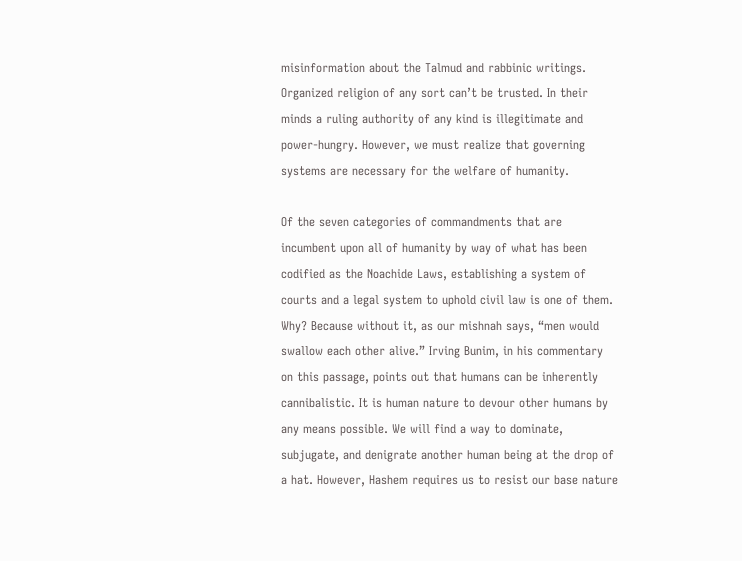misinformation about the Talmud and rabbinic writings. Organized religion of any sort can’t be trusted. In their minds a ruling authority of any kind is illegitimate and power-hungry. However, we must realize that governing systems are necessary for the welfare of humanity.

Of the seven categories of commandments that are incumbent upon all of humanity by way of what has been codified as the Noachide Laws, establishing a system of courts and a legal system to uphold civil law is one of them. Why? Because without it, as our mishnah says, “men would swallow each other alive.” Irving Bunim, in his commentary on this passage, points out that humans can be inherently cannibalistic. It is human nature to devour other humans by any means possible. We will find a way to dominate, subjugate, and denigrate another human being at the drop of a hat. However, Hashem requires us to resist our base nature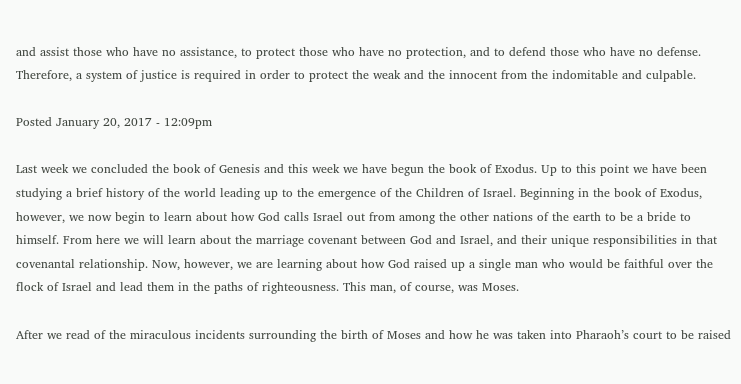and assist those who have no assistance, to protect those who have no protection, and to defend those who have no defense. Therefore, a system of justice is required in order to protect the weak and the innocent from the indomitable and culpable.

Posted January 20, 2017 - 12:09pm

Last week we concluded the book of Genesis and this week we have begun the book of Exodus. Up to this point we have been studying a brief history of the world leading up to the emergence of the Children of Israel. Beginning in the book of Exodus, however, we now begin to learn about how God calls Israel out from among the other nations of the earth to be a bride to himself. From here we will learn about the marriage covenant between God and Israel, and their unique responsibilities in that covenantal relationship. Now, however, we are learning about how God raised up a single man who would be faithful over the flock of Israel and lead them in the paths of righteousness. This man, of course, was Moses.

After we read of the miraculous incidents surrounding the birth of Moses and how he was taken into Pharaoh’s court to be raised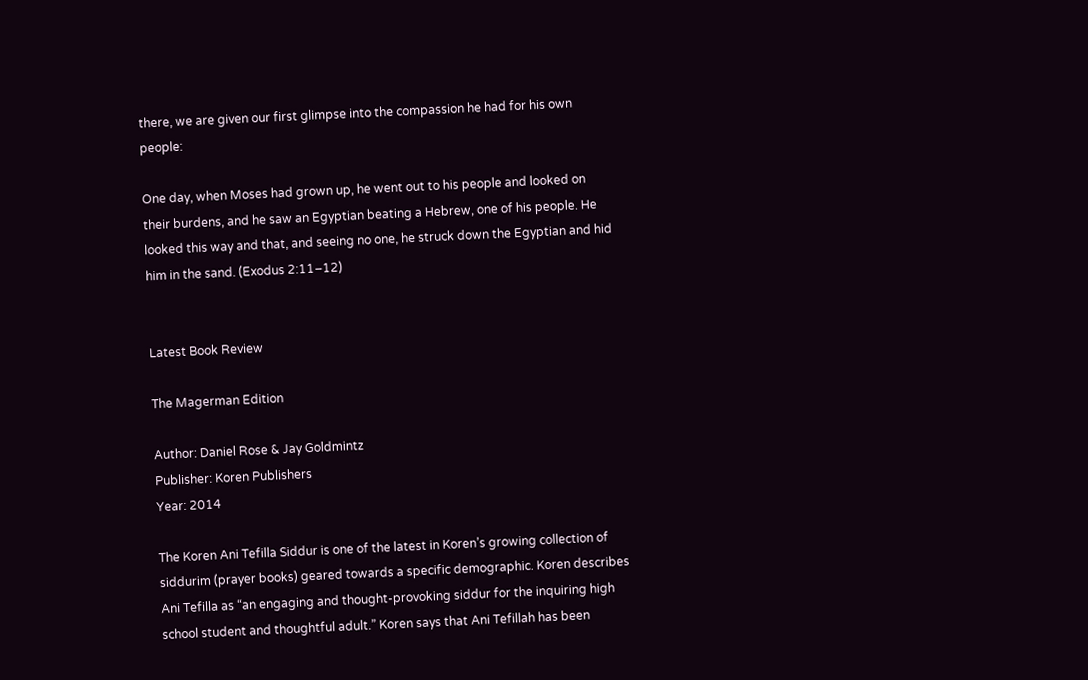there, we are given our first glimpse into the compassion he had for his own people:

One day, when Moses had grown up, he went out to his people and looked on their burdens, and he saw an Egyptian beating a Hebrew, one of his people. He looked this way and that, and seeing no one, he struck down the Egyptian and hid him in the sand. (Exodus 2:11–12)


Latest Book Review

The Magerman Edition

Author: Daniel Rose & Jay Goldmintz
Publisher: Koren Publishers
Year: 2014

The Koren Ani Tefilla Siddur is one of the latest in Koren’s growing collection of siddurim (prayer books) geared towards a specific demographic. Koren describes Ani Tefilla as “an engaging and thought-provoking siddur for the inquiring high school student and thoughtful adult.” Koren says that Ani Tefillah has been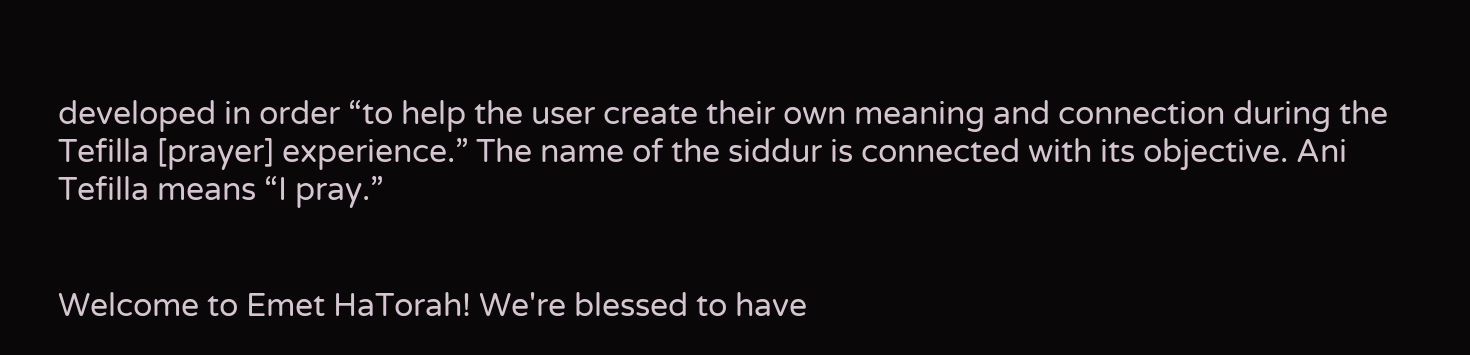developed in order “to help the user create their own meaning and connection during the Tefilla [prayer] experience.” The name of the siddur is connected with its objective. Ani Tefilla means “I pray.”


Welcome to Emet HaTorah! We're blessed to have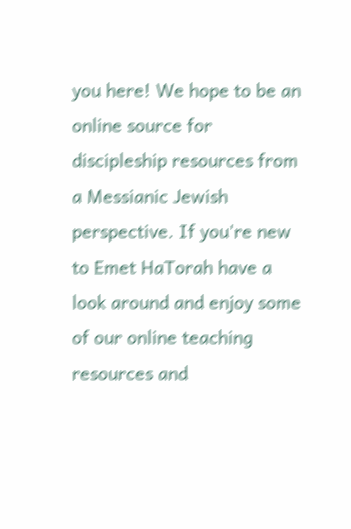you here! We hope to be an online source for discipleship resources from a Messianic Jewish perspective. If you're new to Emet HaTorah have a look around and enjoy some of our online teaching resources and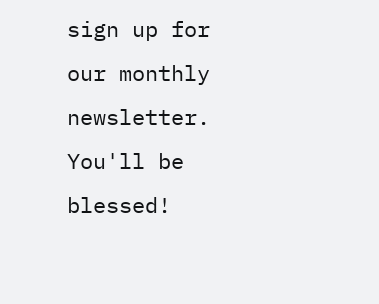sign up for our monthly newsletter. You'll be blessed!